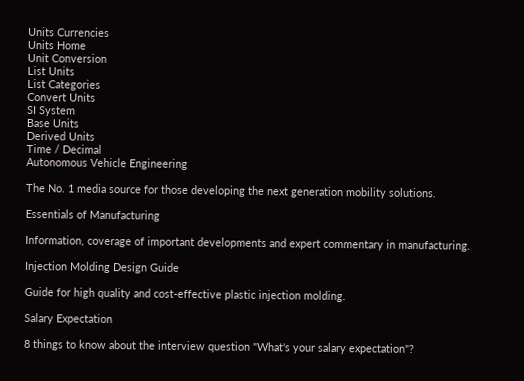Units Currencies
Units Home
Unit Conversion
List Units
List Categories
Convert Units
SI System
Base Units
Derived Units
Time / Decimal
Autonomous Vehicle Engineering

The No. 1 media source for those developing the next generation mobility solutions.

Essentials of Manufacturing

Information, coverage of important developments and expert commentary in manufacturing.

Injection Molding Design Guide

Guide for high quality and cost-effective plastic injection molding.

Salary Expectation

8 things to know about the interview question "What's your salary expectation"?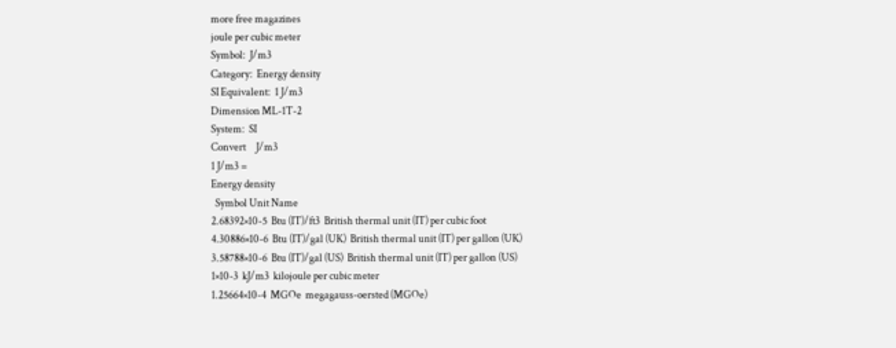more free magazines
joule per cubic meter
Symbol:  J/m3
Category:  Energy density
SI Equivalent:  1 J/m3
Dimension ML-1T-2
System:  SI
Convert     J/m3
1 J/m3 =
Energy density
  Symbol Unit Name
2.68392×10-5  Btu (IT)/ft3  British thermal unit (IT) per cubic foot
4.30886×10-6  Btu (IT)/gal (UK)  British thermal unit (IT) per gallon (UK)
3.58788×10-6  Btu (IT)/gal (US)  British thermal unit (IT) per gallon (US)
1×10-3  kJ/m3  kilojoule per cubic meter
1.25664×10-4  MGOe  megagauss-oersted (MGOe)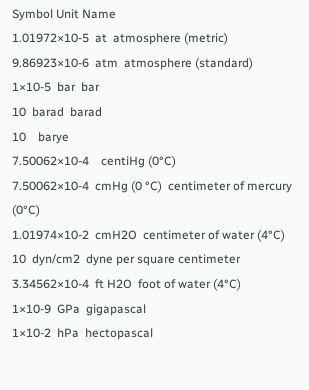Symbol Unit Name
1.01972×10-5  at  atmosphere (metric)
9.86923×10-6  atm  atmosphere (standard)
1×10-5  bar  bar
10  barad  barad
10    barye
7.50062×10-4    centiHg (0°C)
7.50062×10-4  cmHg (0 °C)  centimeter of mercury (0°C)
1.01974×10-2  cmH2O  centimeter of water (4°C)
10  dyn/cm2  dyne per square centimeter
3.34562×10-4  ft H2O  foot of water (4°C)
1×10-9  GPa  gigapascal
1×10-2  hPa  hectopascal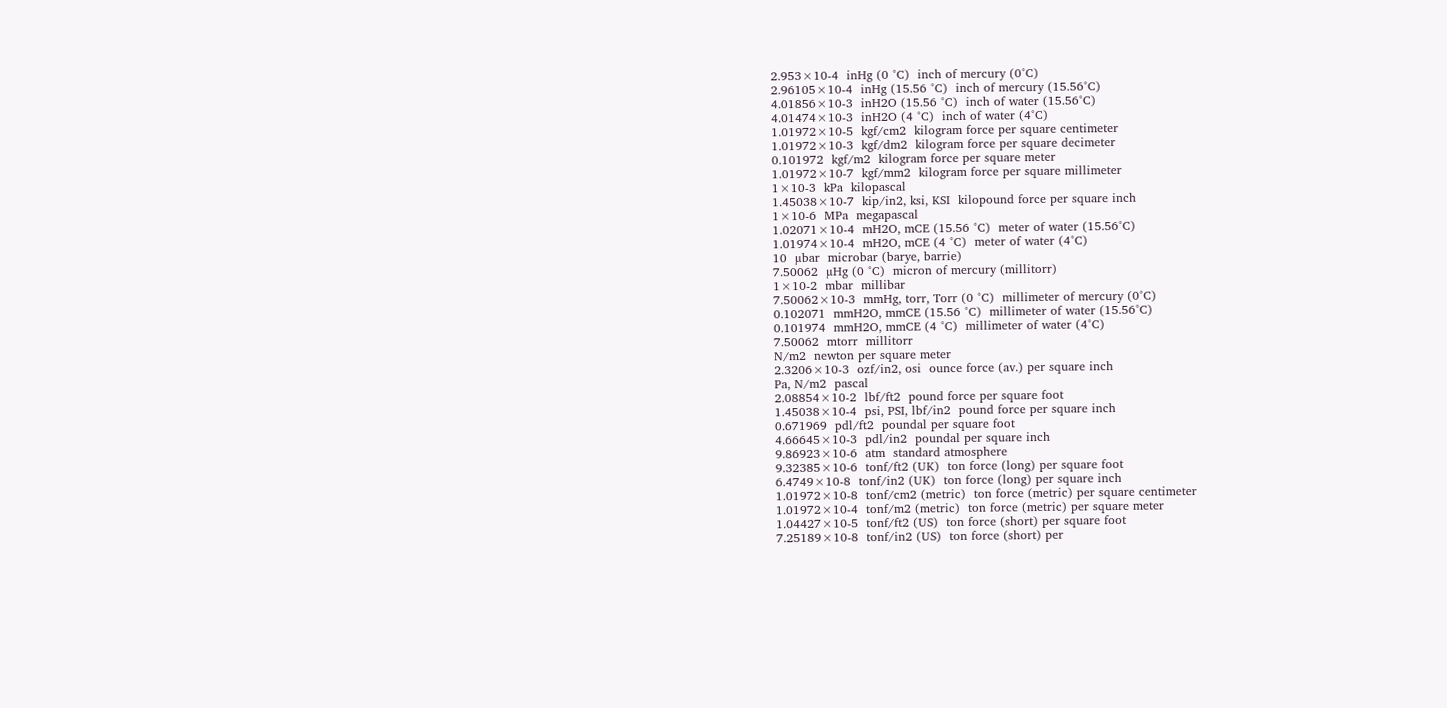2.953×10-4  inHg (0 °C)  inch of mercury (0°C)
2.96105×10-4  inHg (15.56 °C)  inch of mercury (15.56°C)
4.01856×10-3  inH2O (15.56 °C)  inch of water (15.56°C)
4.01474×10-3  inH2O (4 °C)  inch of water (4°C)
1.01972×10-5  kgf/cm2  kilogram force per square centimeter
1.01972×10-3  kgf/dm2  kilogram force per square decimeter
0.101972  kgf/m2  kilogram force per square meter
1.01972×10-7  kgf/mm2  kilogram force per square millimeter
1×10-3  kPa  kilopascal
1.45038×10-7  kip/in2, ksi, KSI  kilopound force per square inch
1×10-6  MPa  megapascal
1.02071×10-4  mH2O, mCE (15.56 °C)  meter of water (15.56°C)
1.01974×10-4  mH2O, mCE (4 °C)  meter of water (4°C)
10  µbar  microbar (barye, barrie)
7.50062  µHg (0 °C)  micron of mercury (millitorr)
1×10-2  mbar  millibar
7.50062×10-3  mmHg, torr, Torr (0 °C)  millimeter of mercury (0°C)
0.102071  mmH2O, mmCE (15.56 °C)  millimeter of water (15.56°C)
0.101974  mmH2O, mmCE (4 °C)  millimeter of water (4°C)
7.50062  mtorr  millitorr
N/m2  newton per square meter
2.3206×10-3  ozf/in2, osi  ounce force (av.) per square inch
Pa, N/m2  pascal
2.08854×10-2  lbf/ft2  pound force per square foot
1.45038×10-4  psi, PSI, lbf/in2  pound force per square inch
0.671969  pdl/ft2  poundal per square foot
4.66645×10-3  pdl/in2  poundal per square inch
9.86923×10-6  atm  standard atmosphere
9.32385×10-6  tonf/ft2 (UK)  ton force (long) per square foot
6.4749×10-8  tonf/in2 (UK)  ton force (long) per square inch
1.01972×10-8  tonf/cm2 (metric)  ton force (metric) per square centimeter
1.01972×10-4  tonf/m2 (metric)  ton force (metric) per square meter
1.04427×10-5  tonf/ft2 (US)  ton force (short) per square foot
7.25189×10-8  tonf/in2 (US)  ton force (short) per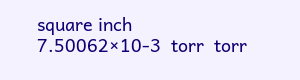square inch
7.50062×10-3  torr  torr